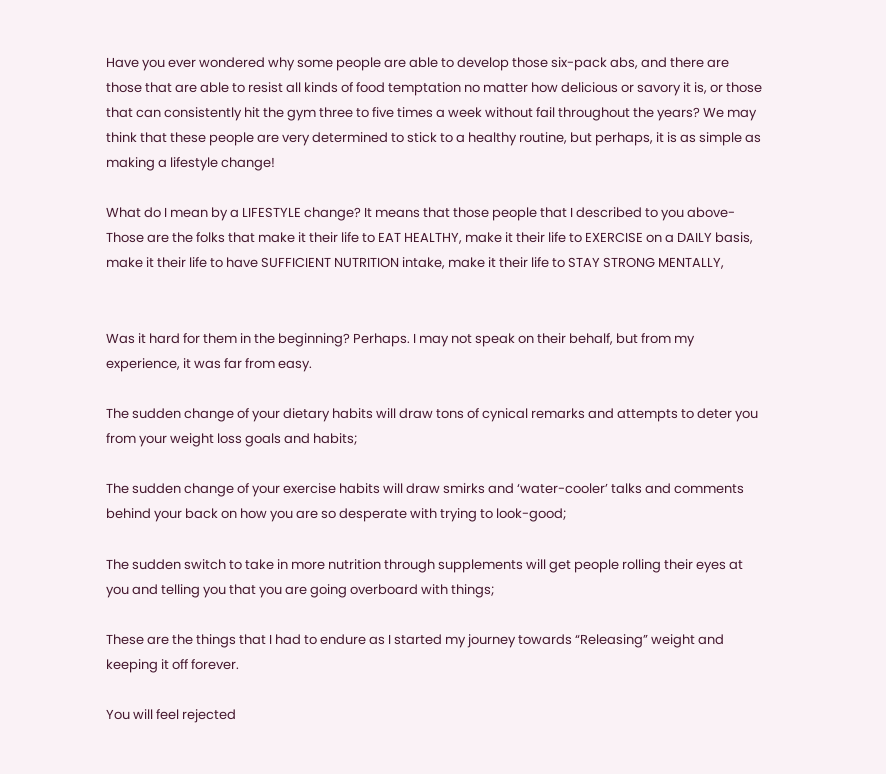Have you ever wondered why some people are able to develop those six-pack abs, and there are those that are able to resist all kinds of food temptation no matter how delicious or savory it is, or those that can consistently hit the gym three to five times a week without fail throughout the years? We may think that these people are very determined to stick to a healthy routine, but perhaps, it is as simple as making a lifestyle change!

What do I mean by a LIFESTYLE change? It means that those people that I described to you above- Those are the folks that make it their life to EAT HEALTHY, make it their life to EXERCISE on a DAILY basis, make it their life to have SUFFICIENT NUTRITION intake, make it their life to STAY STRONG MENTALLY,


Was it hard for them in the beginning? Perhaps. I may not speak on their behalf, but from my experience, it was far from easy.

The sudden change of your dietary habits will draw tons of cynical remarks and attempts to deter you from your weight loss goals and habits;

The sudden change of your exercise habits will draw smirks and ‘water-cooler’ talks and comments behind your back on how you are so desperate with trying to look-good;

The sudden switch to take in more nutrition through supplements will get people rolling their eyes at you and telling you that you are going overboard with things;

These are the things that I had to endure as I started my journey towards “Releasing” weight and keeping it off forever.

You will feel rejected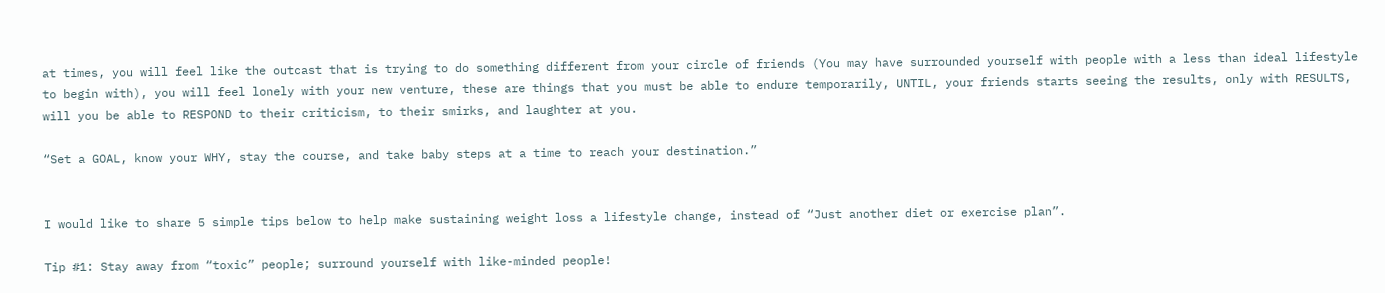at times, you will feel like the outcast that is trying to do something different from your circle of friends (You may have surrounded yourself with people with a less than ideal lifestyle to begin with), you will feel lonely with your new venture, these are things that you must be able to endure temporarily, UNTIL, your friends starts seeing the results, only with RESULTS, will you be able to RESPOND to their criticism, to their smirks, and laughter at you.

“Set a GOAL, know your WHY, stay the course, and take baby steps at a time to reach your destination.”


I would like to share 5 simple tips below to help make sustaining weight loss a lifestyle change, instead of “Just another diet or exercise plan”.

Tip #1: Stay away from “toxic” people; surround yourself with like-minded people!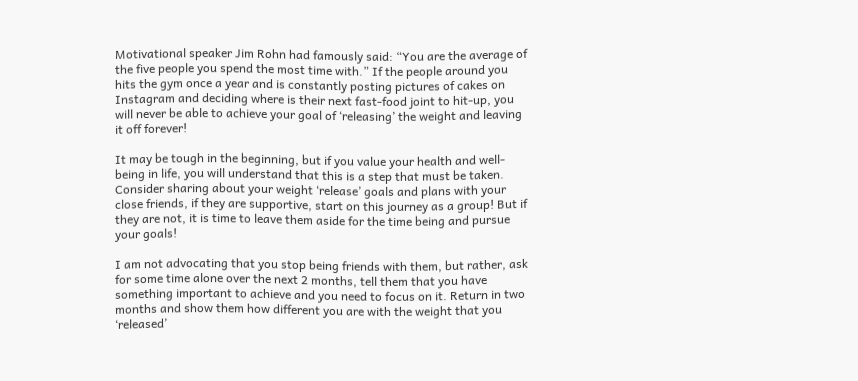Motivational speaker Jim Rohn had famously said: “You are the average of the five people you spend the most time with.” If the people around you hits the gym once a year and is constantly posting pictures of cakes on Instagram and deciding where is their next fast-food joint to hit-up, you will never be able to achieve your goal of ‘releasing’ the weight and leaving it off forever!

It may be tough in the beginning, but if you value your health and well-being in life, you will understand that this is a step that must be taken. Consider sharing about your weight ‘release’ goals and plans with your close friends, if they are supportive, start on this journey as a group! But if they are not, it is time to leave them aside for the time being and pursue your goals!

I am not advocating that you stop being friends with them, but rather, ask for some time alone over the next 2 months, tell them that you have something important to achieve and you need to focus on it. Return in two months and show them how different you are with the weight that you ‘released’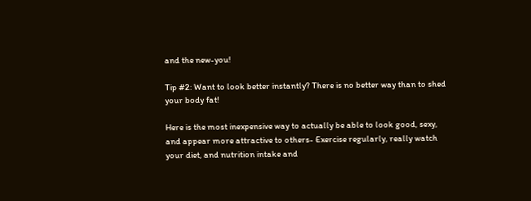and the new-you!

Tip #2: Want to look better instantly? There is no better way than to shed your body fat!

Here is the most inexpensive way to actually be able to look good, sexy, and appear more attractive to others- Exercise regularly, really watch your diet, and nutrition intake and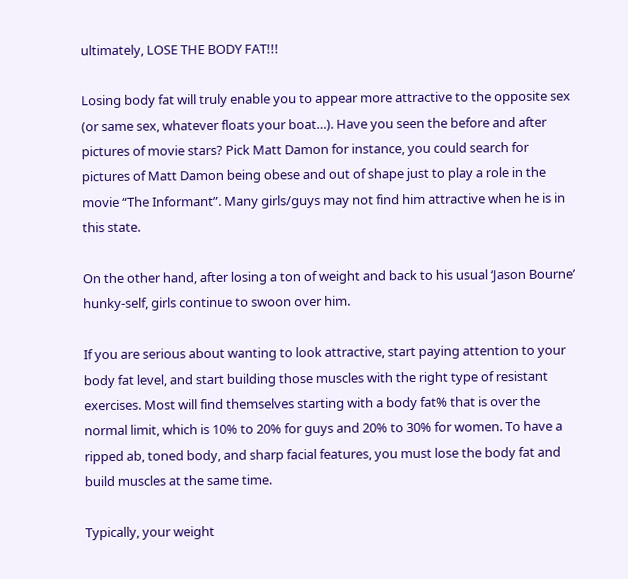ultimately, LOSE THE BODY FAT!!!

Losing body fat will truly enable you to appear more attractive to the opposite sex (or same sex, whatever floats your boat…). Have you seen the before and after pictures of movie stars? Pick Matt Damon for instance, you could search for pictures of Matt Damon being obese and out of shape just to play a role in the movie “The Informant”. Many girls/guys may not find him attractive when he is in this state.

On the other hand, after losing a ton of weight and back to his usual ‘Jason Bourne’ hunky-self, girls continue to swoon over him.

If you are serious about wanting to look attractive, start paying attention to your body fat level, and start building those muscles with the right type of resistant exercises. Most will find themselves starting with a body fat% that is over the normal limit, which is 10% to 20% for guys and 20% to 30% for women. To have a ripped ab, toned body, and sharp facial features, you must lose the body fat and build muscles at the same time.

Typically, your weight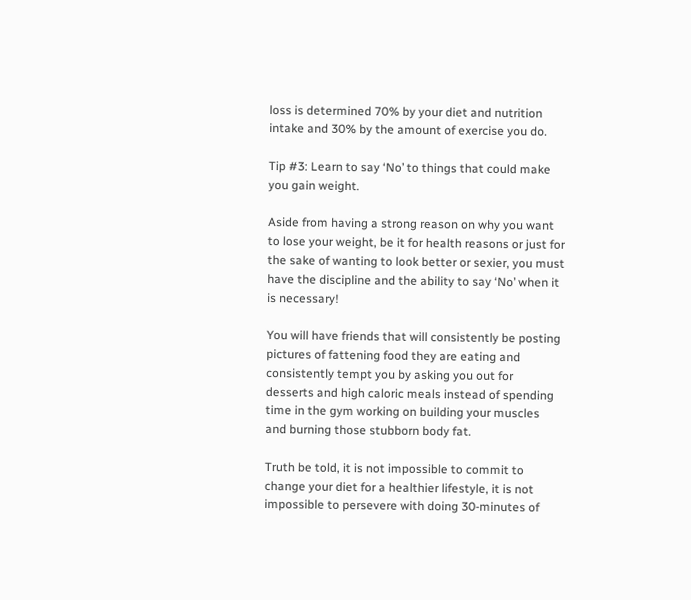loss is determined 70% by your diet and nutrition intake and 30% by the amount of exercise you do.

Tip #3: Learn to say ‘No’ to things that could make you gain weight.

Aside from having a strong reason on why you want to lose your weight, be it for health reasons or just for the sake of wanting to look better or sexier, you must have the discipline and the ability to say ‘No’ when it is necessary!

You will have friends that will consistently be posting pictures of fattening food they are eating and consistently tempt you by asking you out for desserts and high caloric meals instead of spending time in the gym working on building your muscles and burning those stubborn body fat.

Truth be told, it is not impossible to commit to change your diet for a healthier lifestyle, it is not impossible to persevere with doing 30-minutes of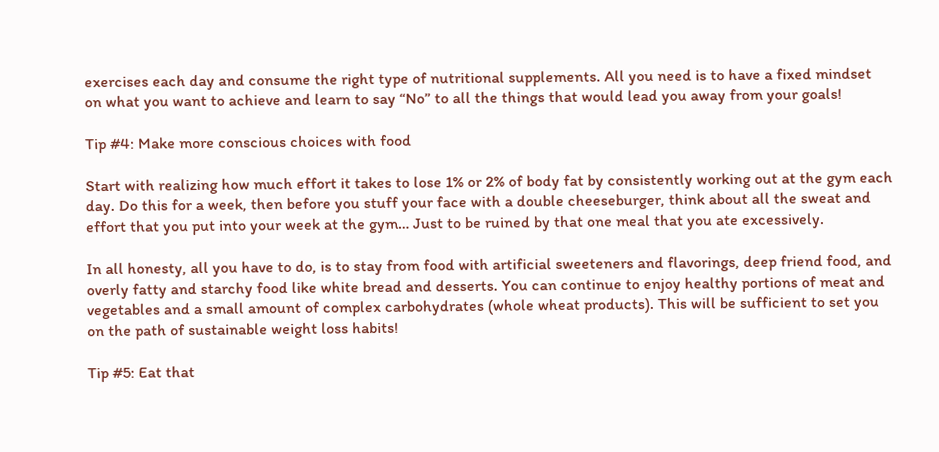exercises each day and consume the right type of nutritional supplements. All you need is to have a fixed mindset on what you want to achieve and learn to say “No” to all the things that would lead you away from your goals!

Tip #4: Make more conscious choices with food

Start with realizing how much effort it takes to lose 1% or 2% of body fat by consistently working out at the gym each day. Do this for a week, then before you stuff your face with a double cheeseburger, think about all the sweat and effort that you put into your week at the gym… Just to be ruined by that one meal that you ate excessively.

In all honesty, all you have to do, is to stay from food with artificial sweeteners and flavorings, deep friend food, and overly fatty and starchy food like white bread and desserts. You can continue to enjoy healthy portions of meat and vegetables and a small amount of complex carbohydrates (whole wheat products). This will be sufficient to set you on the path of sustainable weight loss habits!

Tip #5: Eat that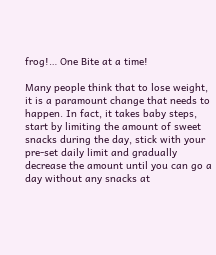frog!… One Bite at a time!

Many people think that to lose weight, it is a paramount change that needs to happen. In fact, it takes baby steps, start by limiting the amount of sweet snacks during the day, stick with your pre-set daily limit and gradually decrease the amount until you can go a day without any snacks at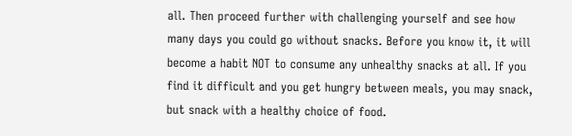all. Then proceed further with challenging yourself and see how many days you could go without snacks. Before you know it, it will become a habit NOT to consume any unhealthy snacks at all. If you find it difficult and you get hungry between meals, you may snack, but snack with a healthy choice of food.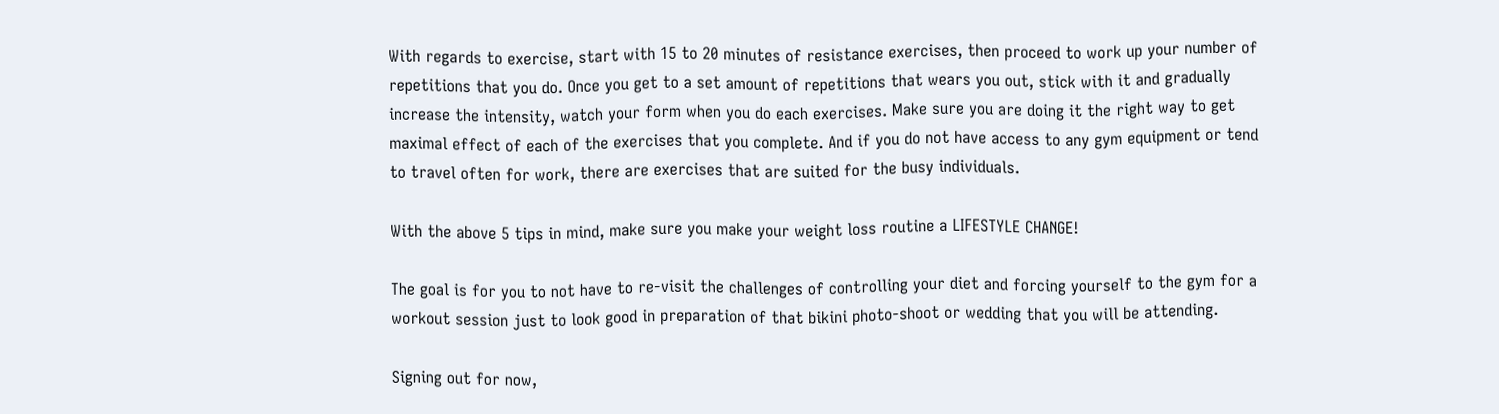With regards to exercise, start with 15 to 20 minutes of resistance exercises, then proceed to work up your number of repetitions that you do. Once you get to a set amount of repetitions that wears you out, stick with it and gradually increase the intensity, watch your form when you do each exercises. Make sure you are doing it the right way to get maximal effect of each of the exercises that you complete. And if you do not have access to any gym equipment or tend to travel often for work, there are exercises that are suited for the busy individuals.

With the above 5 tips in mind, make sure you make your weight loss routine a LIFESTYLE CHANGE!

The goal is for you to not have to re-visit the challenges of controlling your diet and forcing yourself to the gym for a workout session just to look good in preparation of that bikini photo-shoot or wedding that you will be attending.

Signing out for now,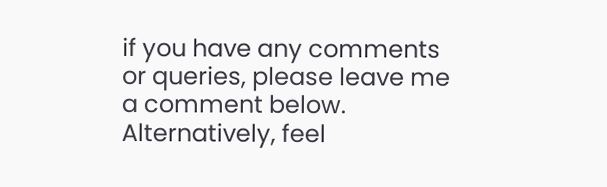if you have any comments or queries, please leave me a comment below. Alternatively, feel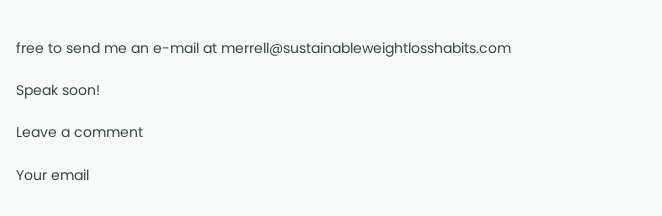free to send me an e-mail at merrell@sustainableweightlosshabits.com

Speak soon!

Leave a comment

Your email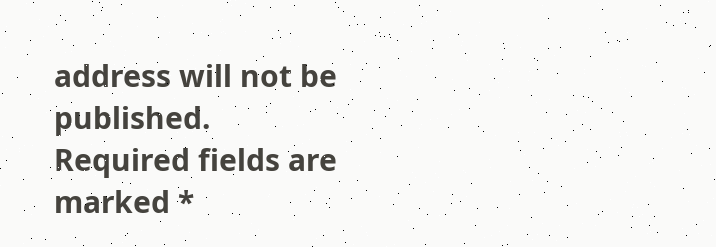address will not be published. Required fields are marked *